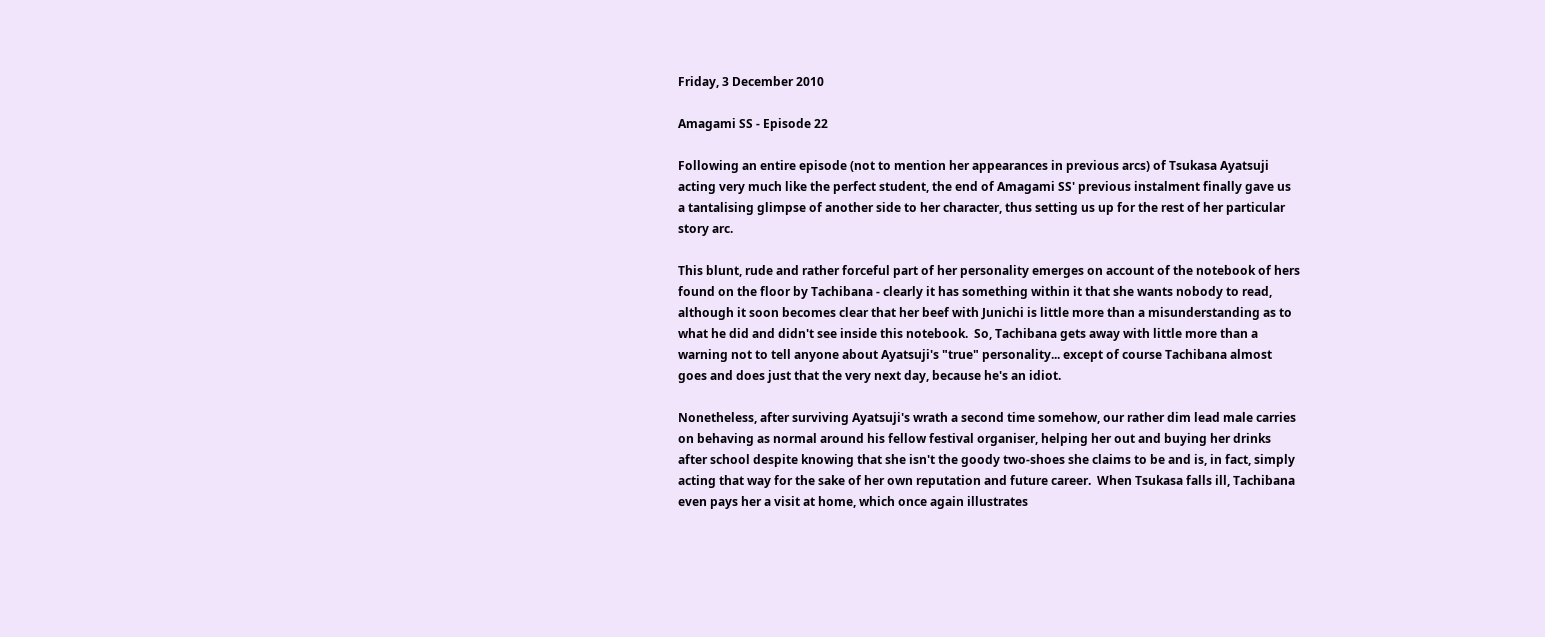Friday, 3 December 2010

Amagami SS - Episode 22

Following an entire episode (not to mention her appearances in previous arcs) of Tsukasa Ayatsuji acting very much like the perfect student, the end of Amagami SS' previous instalment finally gave us a tantalising glimpse of another side to her character, thus setting us up for the rest of her particular story arc.

This blunt, rude and rather forceful part of her personality emerges on account of the notebook of hers found on the floor by Tachibana - clearly it has something within it that she wants nobody to read, although it soon becomes clear that her beef with Junichi is little more than a misunderstanding as to what he did and didn't see inside this notebook.  So, Tachibana gets away with little more than a warning not to tell anyone about Ayatsuji's "true" personality... except of course Tachibana almost goes and does just that the very next day, because he's an idiot.

Nonetheless, after surviving Ayatsuji's wrath a second time somehow, our rather dim lead male carries on behaving as normal around his fellow festival organiser, helping her out and buying her drinks after school despite knowing that she isn't the goody two-shoes she claims to be and is, in fact, simply acting that way for the sake of her own reputation and future career.  When Tsukasa falls ill, Tachibana even pays her a visit at home, which once again illustrates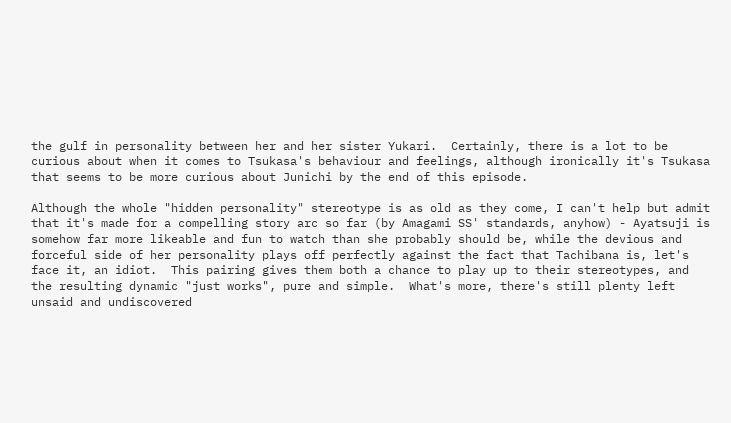the gulf in personality between her and her sister Yukari.  Certainly, there is a lot to be curious about when it comes to Tsukasa's behaviour and feelings, although ironically it's Tsukasa that seems to be more curious about Junichi by the end of this episode.

Although the whole "hidden personality" stereotype is as old as they come, I can't help but admit that it's made for a compelling story arc so far (by Amagami SS' standards, anyhow) - Ayatsuji is somehow far more likeable and fun to watch than she probably should be, while the devious and forceful side of her personality plays off perfectly against the fact that Tachibana is, let's face it, an idiot.  This pairing gives them both a chance to play up to their stereotypes, and the resulting dynamic "just works", pure and simple.  What's more, there's still plenty left unsaid and undiscovered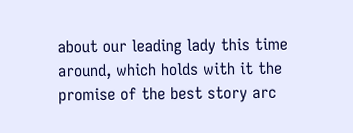about our leading lady this time around, which holds with it the promise of the best story arc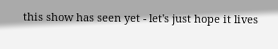this show has seen yet - let's just hope it lives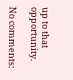up to that opportunity.

No comments: